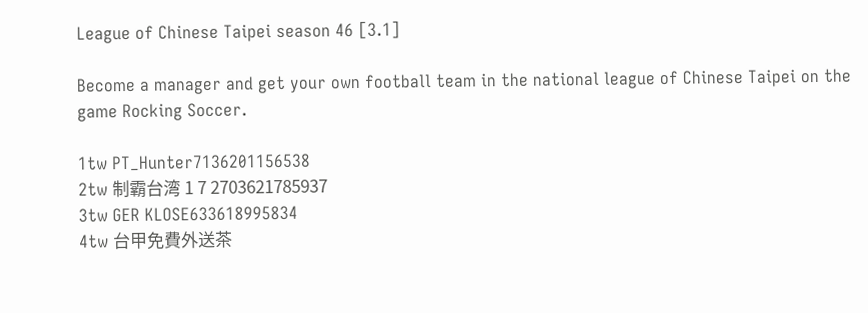League of Chinese Taipei season 46 [3.1]

Become a manager and get your own football team in the national league of Chinese Taipei on the game Rocking Soccer.

1tw PT_Hunter7136201156538
2tw 制霸台湾 1 7 2703621785937
3tw GER KLOSE633618995834
4tw 台甲免費外送茶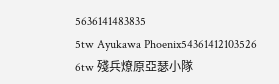5636141483835
5tw Ayukawa Phoenix54361412103526
6tw 殘兵燎原亞瑟小隊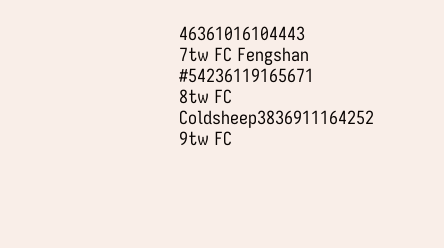46361016104443
7tw FC Fengshan #54236119165671
8tw FC Coldsheep3836911164252
9tw FC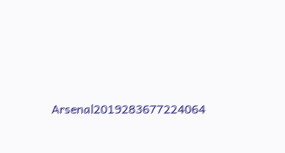Arsenal2019283677224064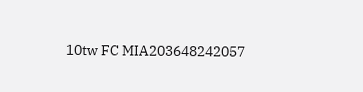10tw FC MIA203648242057